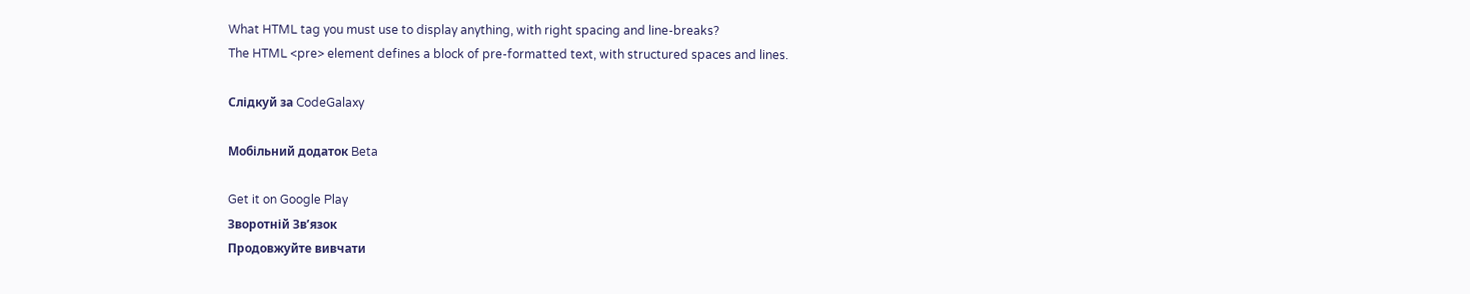What HTML tag you must use to display anything, with right spacing and line-breaks?
The HTML <pre> element defines a block of pre-formatted text, with structured spaces and lines.

Слідкуй за CodeGalaxy

Мобільний додаток Beta

Get it on Google Play
Зворотній Зв’язок
Продовжуйте вивчати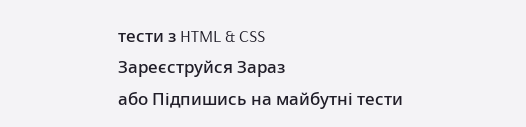тести з HTML & CSS
Зареєструйся Зараз
або Підпишись на майбутні тести